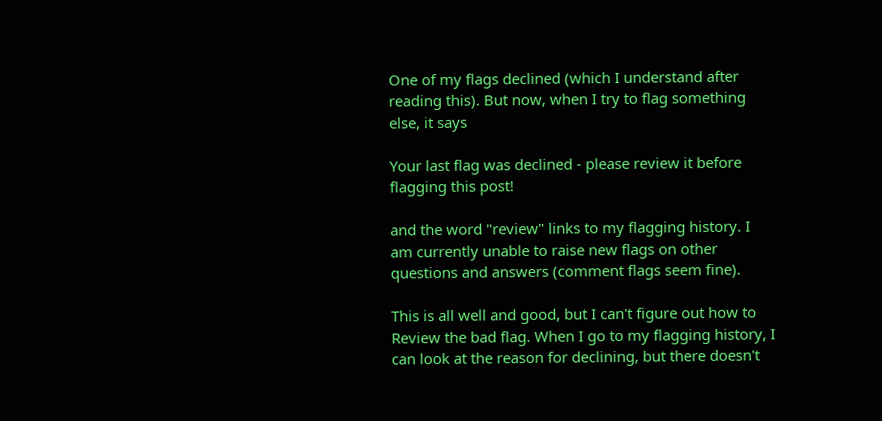One of my flags declined (which I understand after reading this). But now, when I try to flag something else, it says

Your last flag was declined - please review it before flagging this post!

and the word "review" links to my flagging history. I am currently unable to raise new flags on other questions and answers (comment flags seem fine).

This is all well and good, but I can't figure out how to Review the bad flag. When I go to my flagging history, I can look at the reason for declining, but there doesn't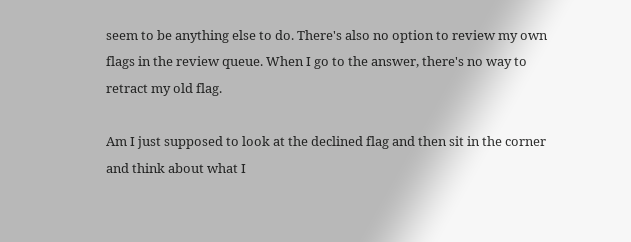seem to be anything else to do. There's also no option to review my own flags in the review queue. When I go to the answer, there's no way to retract my old flag.

Am I just supposed to look at the declined flag and then sit in the corner and think about what I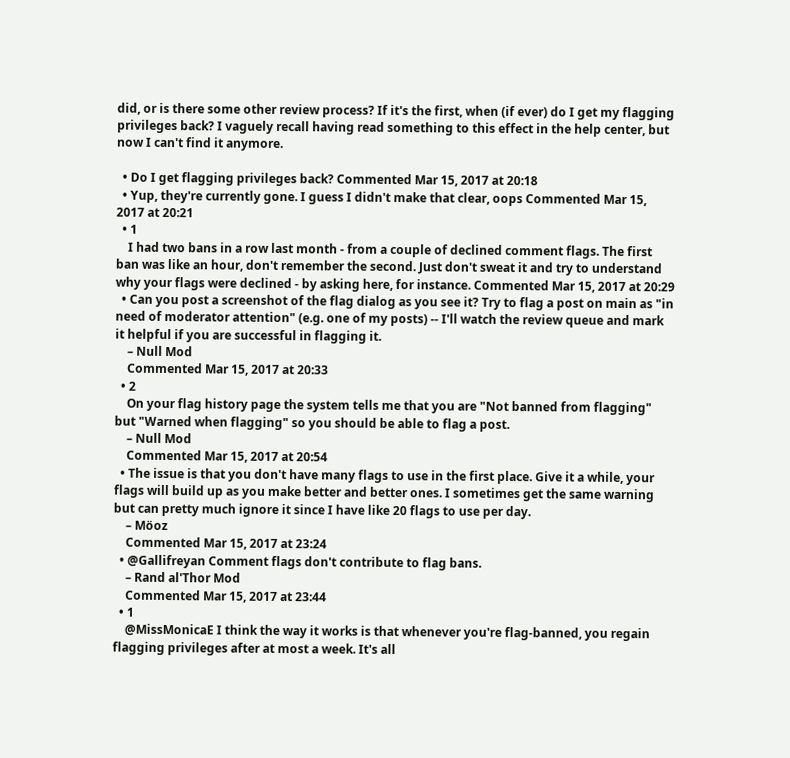did, or is there some other review process? If it's the first, when (if ever) do I get my flagging privileges back? I vaguely recall having read something to this effect in the help center, but now I can't find it anymore.

  • Do I get flagging privileges back? Commented Mar 15, 2017 at 20:18
  • Yup, they're currently gone. I guess I didn't make that clear, oops Commented Mar 15, 2017 at 20:21
  • 1
    I had two bans in a row last month - from a couple of declined comment flags. The first ban was like an hour, don't remember the second. Just don't sweat it and try to understand why your flags were declined - by asking here, for instance. Commented Mar 15, 2017 at 20:29
  • Can you post a screenshot of the flag dialog as you see it? Try to flag a post on main as "in need of moderator attention" (e.g. one of my posts) -- I'll watch the review queue and mark it helpful if you are successful in flagging it.
    – Null Mod
    Commented Mar 15, 2017 at 20:33
  • 2
    On your flag history page the system tells me that you are "Not banned from flagging" but "Warned when flagging" so you should be able to flag a post.
    – Null Mod
    Commented Mar 15, 2017 at 20:54
  • The issue is that you don't have many flags to use in the first place. Give it a while, your flags will build up as you make better and better ones. I sometimes get the same warning but can pretty much ignore it since I have like 20 flags to use per day.
    – Möoz
    Commented Mar 15, 2017 at 23:24
  • @Gallifreyan Comment flags don't contribute to flag bans.
    – Rand al'Thor Mod
    Commented Mar 15, 2017 at 23:44
  • 1
    @MissMonicaE I think the way it works is that whenever you're flag-banned, you regain flagging privileges after at most a week. It's all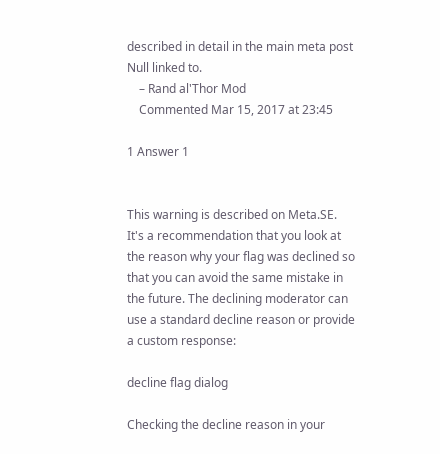described in detail in the main meta post Null linked to.
    – Rand al'Thor Mod
    Commented Mar 15, 2017 at 23:45

1 Answer 1


This warning is described on Meta.SE. It's a recommendation that you look at the reason why your flag was declined so that you can avoid the same mistake in the future. The declining moderator can use a standard decline reason or provide a custom response:

decline flag dialog

Checking the decline reason in your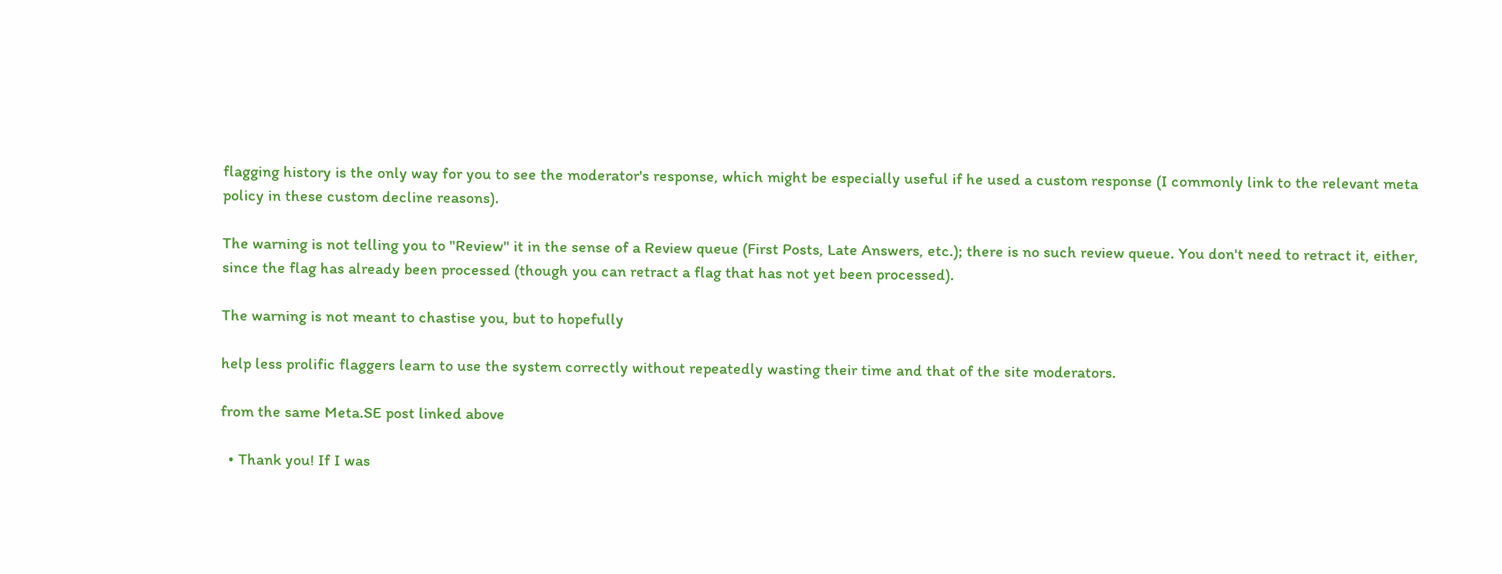flagging history is the only way for you to see the moderator's response, which might be especially useful if he used a custom response (I commonly link to the relevant meta policy in these custom decline reasons).

The warning is not telling you to "Review" it in the sense of a Review queue (First Posts, Late Answers, etc.); there is no such review queue. You don't need to retract it, either, since the flag has already been processed (though you can retract a flag that has not yet been processed).

The warning is not meant to chastise you, but to hopefully

help less prolific flaggers learn to use the system correctly without repeatedly wasting their time and that of the site moderators.

from the same Meta.SE post linked above

  • Thank you! If I was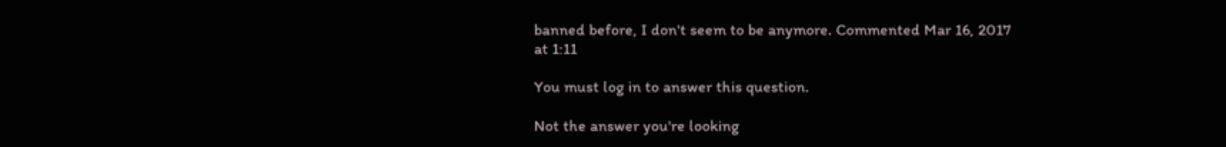banned before, I don't seem to be anymore. Commented Mar 16, 2017 at 1:11

You must log in to answer this question.

Not the answer you're looking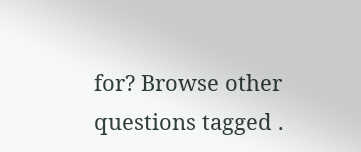for? Browse other questions tagged .